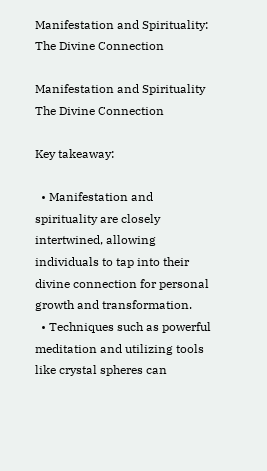Manifestation and Spirituality: The Divine Connection

Manifestation and Spirituality The Divine Connection

Key takeaway:

  • Manifestation and spirituality are closely intertwined, allowing individuals to tap into their divine connection for personal growth and transformation.
  • Techniques such as powerful meditation and utilizing tools like crystal spheres can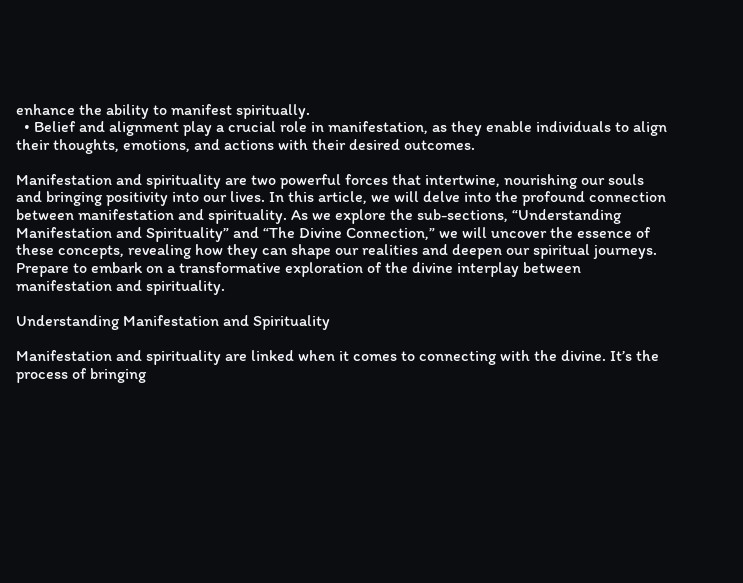enhance the ability to manifest spiritually.
  • Belief and alignment play a crucial role in manifestation, as they enable individuals to align their thoughts, emotions, and actions with their desired outcomes.

Manifestation and spirituality are two powerful forces that intertwine, nourishing our souls and bringing positivity into our lives. In this article, we will delve into the profound connection between manifestation and spirituality. As we explore the sub-sections, “Understanding Manifestation and Spirituality” and “The Divine Connection,” we will uncover the essence of these concepts, revealing how they can shape our realities and deepen our spiritual journeys. Prepare to embark on a transformative exploration of the divine interplay between manifestation and spirituality.

Understanding Manifestation and Spirituality

Manifestation and spirituality are linked when it comes to connecting with the divine. It’s the process of bringing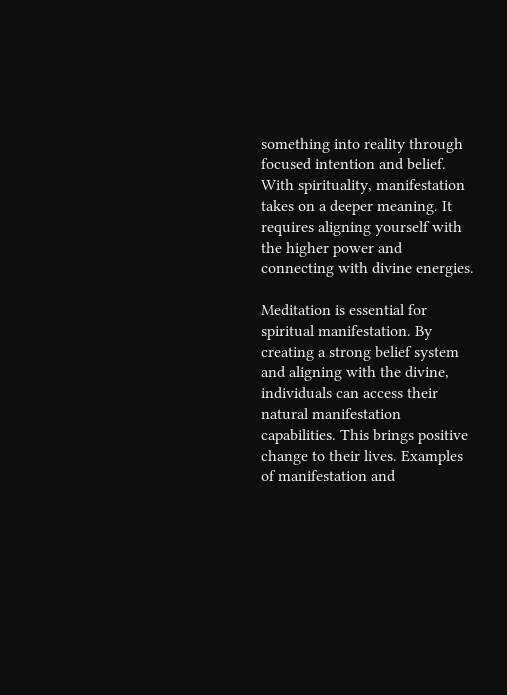something into reality through focused intention and belief. With spirituality, manifestation takes on a deeper meaning. It requires aligning yourself with the higher power and connecting with divine energies.

Meditation is essential for spiritual manifestation. By creating a strong belief system and aligning with the divine, individuals can access their natural manifestation capabilities. This brings positive change to their lives. Examples of manifestation and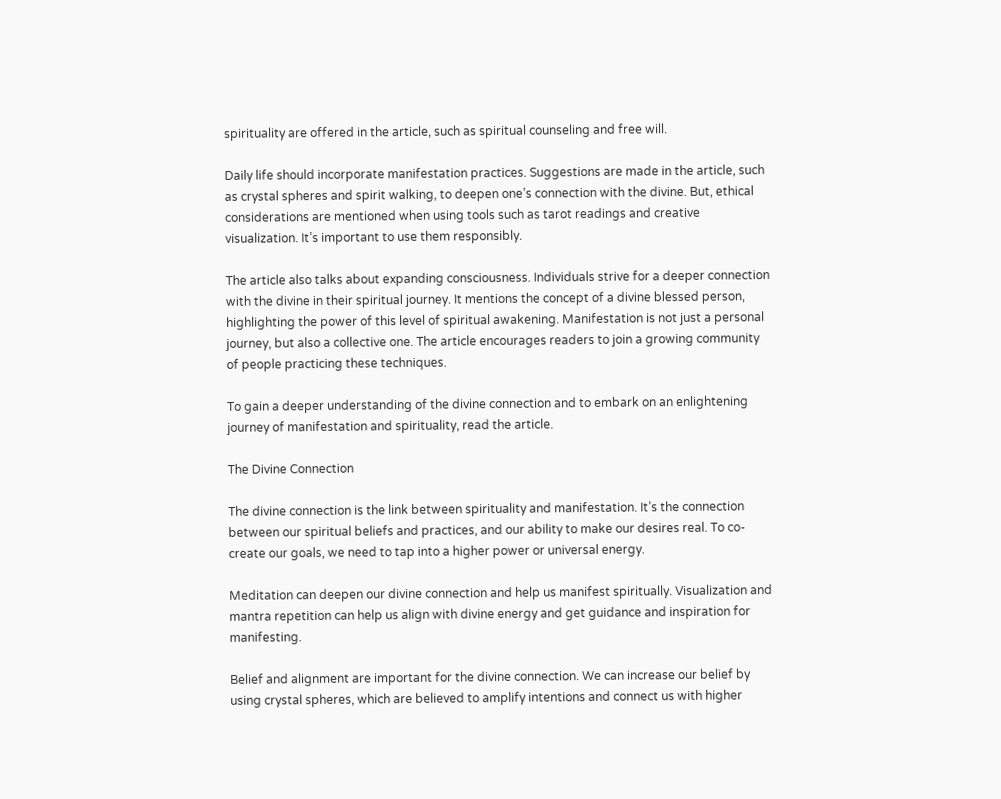spirituality are offered in the article, such as spiritual counseling and free will.

Daily life should incorporate manifestation practices. Suggestions are made in the article, such as crystal spheres and spirit walking, to deepen one’s connection with the divine. But, ethical considerations are mentioned when using tools such as tarot readings and creative visualization. It’s important to use them responsibly.

The article also talks about expanding consciousness. Individuals strive for a deeper connection with the divine in their spiritual journey. It mentions the concept of a divine blessed person, highlighting the power of this level of spiritual awakening. Manifestation is not just a personal journey, but also a collective one. The article encourages readers to join a growing community of people practicing these techniques.

To gain a deeper understanding of the divine connection and to embark on an enlightening journey of manifestation and spirituality, read the article.

The Divine Connection

The divine connection is the link between spirituality and manifestation. It’s the connection between our spiritual beliefs and practices, and our ability to make our desires real. To co-create our goals, we need to tap into a higher power or universal energy.

Meditation can deepen our divine connection and help us manifest spiritually. Visualization and mantra repetition can help us align with divine energy and get guidance and inspiration for manifesting.

Belief and alignment are important for the divine connection. We can increase our belief by using crystal spheres, which are believed to amplify intentions and connect us with higher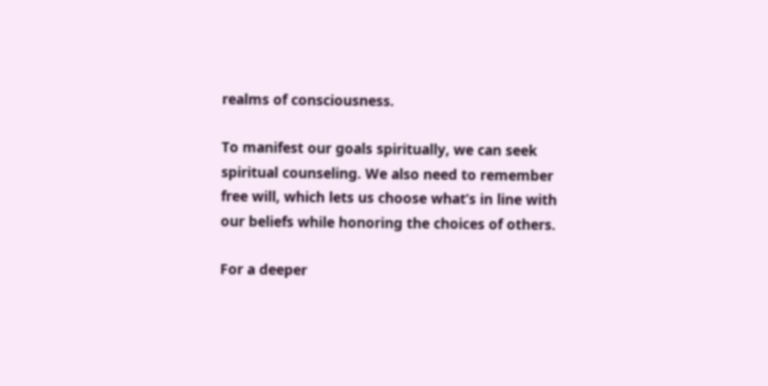realms of consciousness.

To manifest our goals spiritually, we can seek spiritual counseling. We also need to remember free will, which lets us choose what’s in line with our beliefs while honoring the choices of others.

For a deeper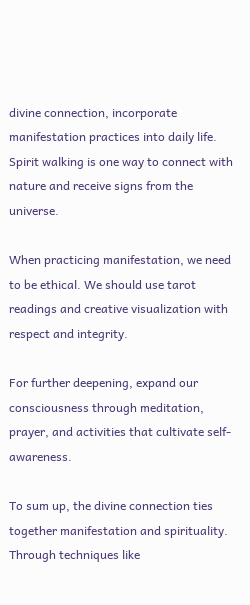divine connection, incorporate manifestation practices into daily life. Spirit walking is one way to connect with nature and receive signs from the universe.

When practicing manifestation, we need to be ethical. We should use tarot readings and creative visualization with respect and integrity.

For further deepening, expand our consciousness through meditation, prayer, and activities that cultivate self-awareness.

To sum up, the divine connection ties together manifestation and spirituality. Through techniques like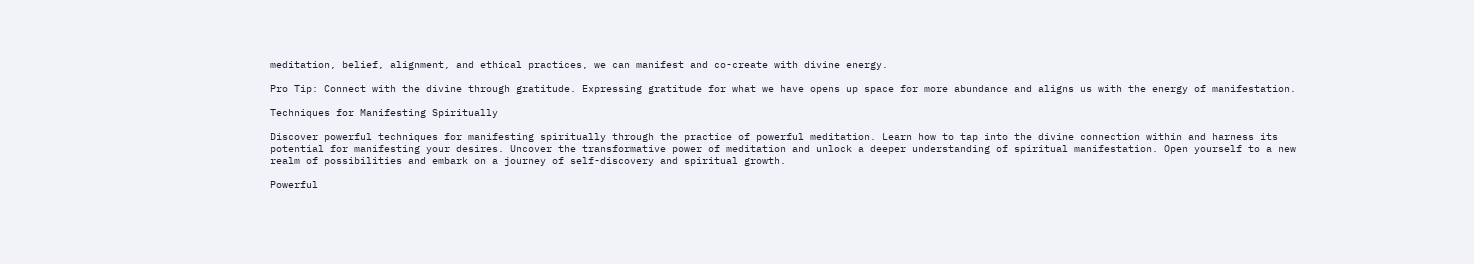meditation, belief, alignment, and ethical practices, we can manifest and co-create with divine energy.

Pro Tip: Connect with the divine through gratitude. Expressing gratitude for what we have opens up space for more abundance and aligns us with the energy of manifestation.

Techniques for Manifesting Spiritually

Discover powerful techniques for manifesting spiritually through the practice of powerful meditation. Learn how to tap into the divine connection within and harness its potential for manifesting your desires. Uncover the transformative power of meditation and unlock a deeper understanding of spiritual manifestation. Open yourself to a new realm of possibilities and embark on a journey of self-discovery and spiritual growth.

Powerful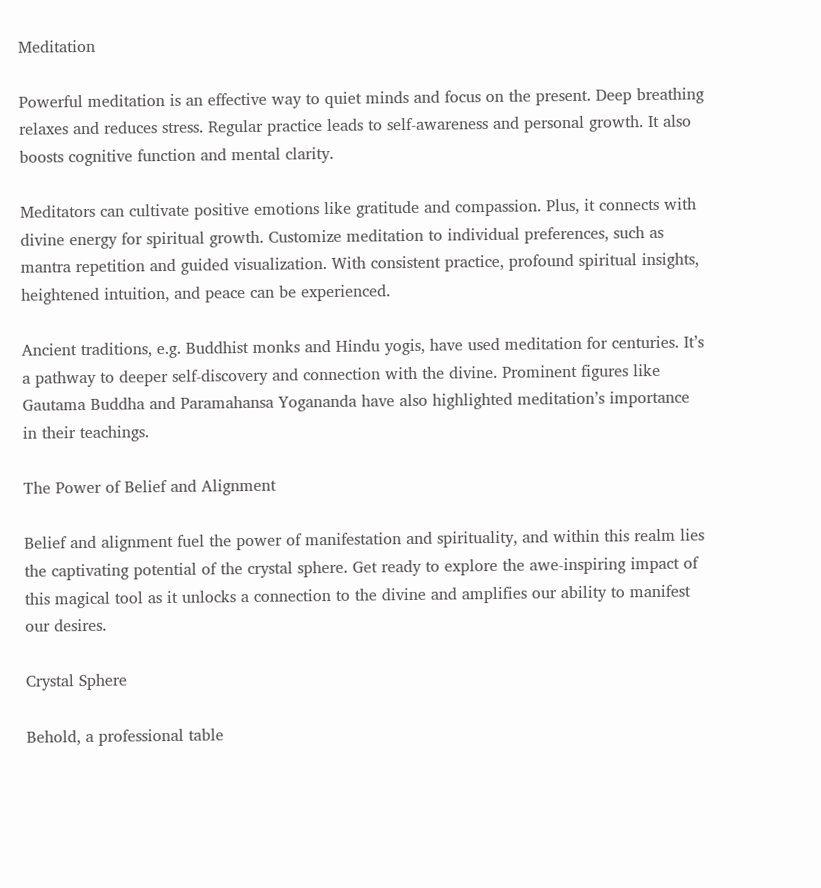Meditation

Powerful meditation is an effective way to quiet minds and focus on the present. Deep breathing relaxes and reduces stress. Regular practice leads to self-awareness and personal growth. It also boosts cognitive function and mental clarity.

Meditators can cultivate positive emotions like gratitude and compassion. Plus, it connects with divine energy for spiritual growth. Customize meditation to individual preferences, such as mantra repetition and guided visualization. With consistent practice, profound spiritual insights, heightened intuition, and peace can be experienced.

Ancient traditions, e.g. Buddhist monks and Hindu yogis, have used meditation for centuries. It’s a pathway to deeper self-discovery and connection with the divine. Prominent figures like Gautama Buddha and Paramahansa Yogananda have also highlighted meditation’s importance in their teachings.

The Power of Belief and Alignment

Belief and alignment fuel the power of manifestation and spirituality, and within this realm lies the captivating potential of the crystal sphere. Get ready to explore the awe-inspiring impact of this magical tool as it unlocks a connection to the divine and amplifies our ability to manifest our desires.

Crystal Sphere

Behold, a professional table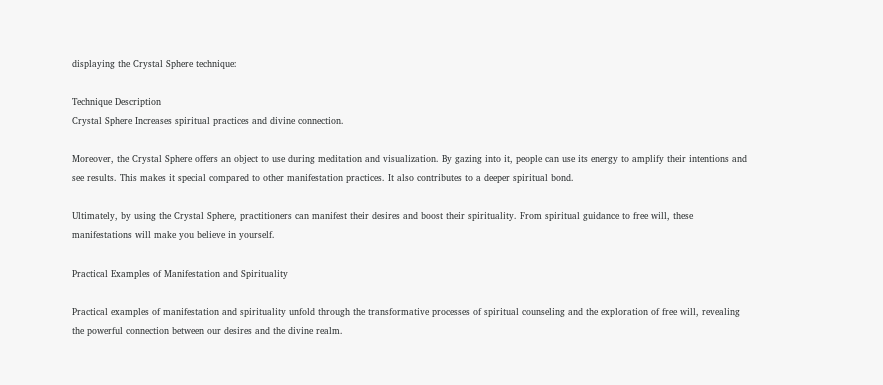displaying the Crystal Sphere technique:

Technique Description
Crystal Sphere Increases spiritual practices and divine connection.

Moreover, the Crystal Sphere offers an object to use during meditation and visualization. By gazing into it, people can use its energy to amplify their intentions and see results. This makes it special compared to other manifestation practices. It also contributes to a deeper spiritual bond.

Ultimately, by using the Crystal Sphere, practitioners can manifest their desires and boost their spirituality. From spiritual guidance to free will, these manifestations will make you believe in yourself.

Practical Examples of Manifestation and Spirituality

Practical examples of manifestation and spirituality unfold through the transformative processes of spiritual counseling and the exploration of free will, revealing the powerful connection between our desires and the divine realm.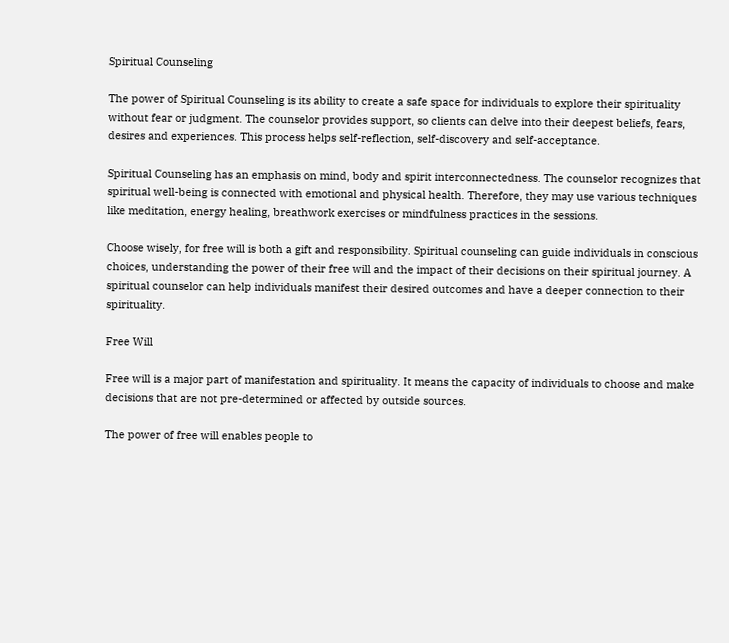Spiritual Counseling

The power of Spiritual Counseling is its ability to create a safe space for individuals to explore their spirituality without fear or judgment. The counselor provides support, so clients can delve into their deepest beliefs, fears, desires and experiences. This process helps self-reflection, self-discovery and self-acceptance.

Spiritual Counseling has an emphasis on mind, body and spirit interconnectedness. The counselor recognizes that spiritual well-being is connected with emotional and physical health. Therefore, they may use various techniques like meditation, energy healing, breathwork exercises or mindfulness practices in the sessions.

Choose wisely, for free will is both a gift and responsibility. Spiritual counseling can guide individuals in conscious choices, understanding the power of their free will and the impact of their decisions on their spiritual journey. A spiritual counselor can help individuals manifest their desired outcomes and have a deeper connection to their spirituality.

Free Will

Free will is a major part of manifestation and spirituality. It means the capacity of individuals to choose and make decisions that are not pre-determined or affected by outside sources.

The power of free will enables people to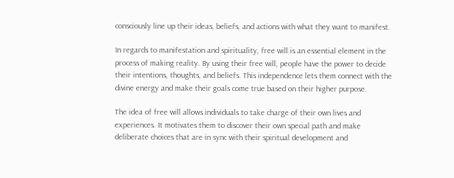consciously line up their ideas, beliefs, and actions with what they want to manifest.

In regards to manifestation and spirituality, free will is an essential element in the process of making reality. By using their free will, people have the power to decide their intentions, thoughts, and beliefs. This independence lets them connect with the divine energy and make their goals come true based on their higher purpose.

The idea of free will allows individuals to take charge of their own lives and experiences. It motivates them to discover their own special path and make deliberate choices that are in sync with their spiritual development and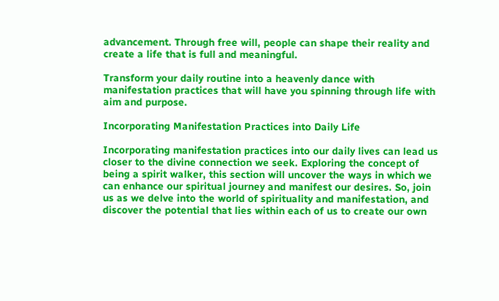advancement. Through free will, people can shape their reality and create a life that is full and meaningful.

Transform your daily routine into a heavenly dance with manifestation practices that will have you spinning through life with aim and purpose.

Incorporating Manifestation Practices into Daily Life

Incorporating manifestation practices into our daily lives can lead us closer to the divine connection we seek. Exploring the concept of being a spirit walker, this section will uncover the ways in which we can enhance our spiritual journey and manifest our desires. So, join us as we delve into the world of spirituality and manifestation, and discover the potential that lies within each of us to create our own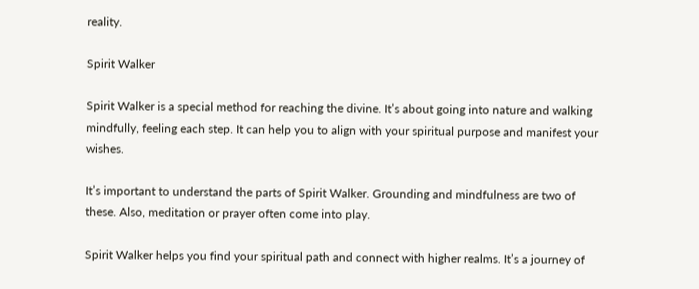reality.

Spirit Walker

Spirit Walker is a special method for reaching the divine. It’s about going into nature and walking mindfully, feeling each step. It can help you to align with your spiritual purpose and manifest your wishes.

It’s important to understand the parts of Spirit Walker. Grounding and mindfulness are two of these. Also, meditation or prayer often come into play.

Spirit Walker helps you find your spiritual path and connect with higher realms. It’s a journey of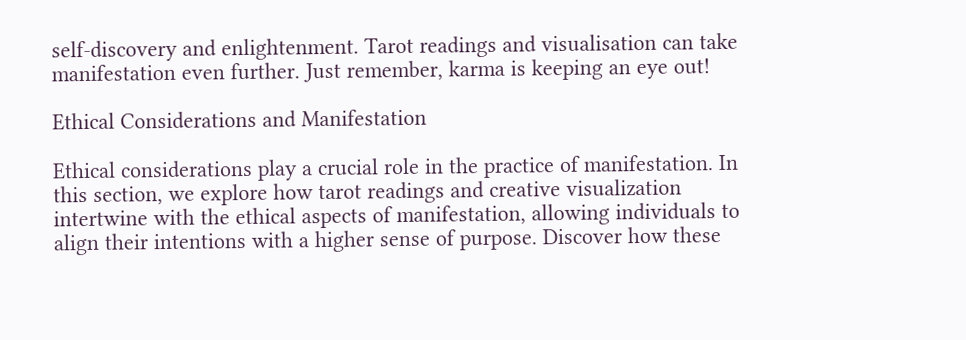self-discovery and enlightenment. Tarot readings and visualisation can take manifestation even further. Just remember, karma is keeping an eye out!

Ethical Considerations and Manifestation

Ethical considerations play a crucial role in the practice of manifestation. In this section, we explore how tarot readings and creative visualization intertwine with the ethical aspects of manifestation, allowing individuals to align their intentions with a higher sense of purpose. Discover how these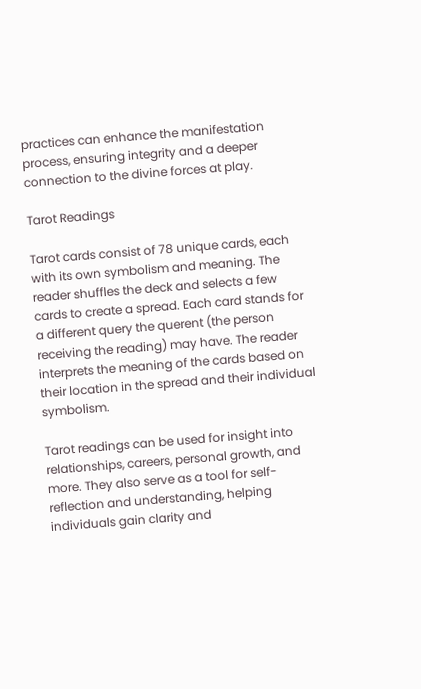practices can enhance the manifestation process, ensuring integrity and a deeper connection to the divine forces at play.

Tarot Readings

Tarot cards consist of 78 unique cards, each with its own symbolism and meaning. The reader shuffles the deck and selects a few cards to create a spread. Each card stands for a different query the querent (the person receiving the reading) may have. The reader interprets the meaning of the cards based on their location in the spread and their individual symbolism.

Tarot readings can be used for insight into relationships, careers, personal growth, and more. They also serve as a tool for self-reflection and understanding, helping individuals gain clarity and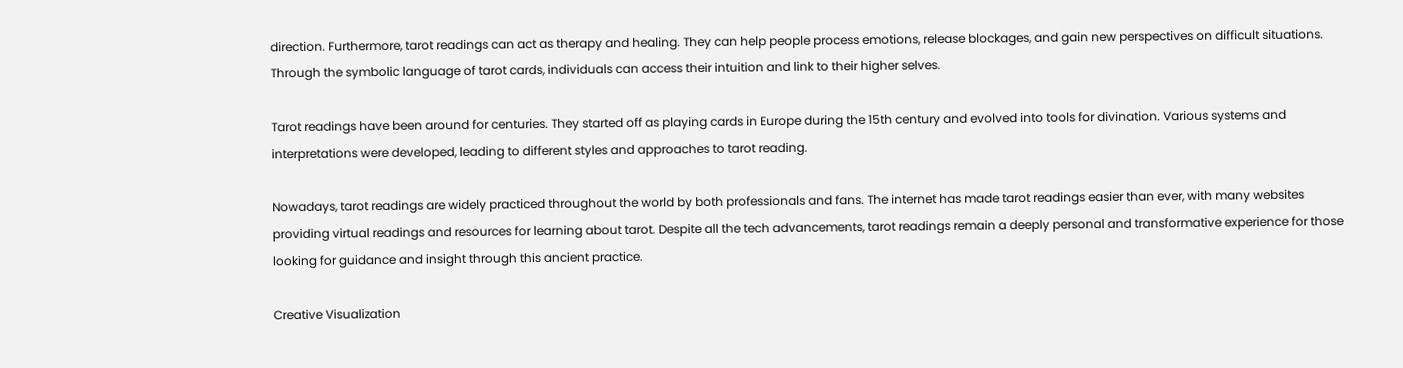direction. Furthermore, tarot readings can act as therapy and healing. They can help people process emotions, release blockages, and gain new perspectives on difficult situations. Through the symbolic language of tarot cards, individuals can access their intuition and link to their higher selves.

Tarot readings have been around for centuries. They started off as playing cards in Europe during the 15th century and evolved into tools for divination. Various systems and interpretations were developed, leading to different styles and approaches to tarot reading.

Nowadays, tarot readings are widely practiced throughout the world by both professionals and fans. The internet has made tarot readings easier than ever, with many websites providing virtual readings and resources for learning about tarot. Despite all the tech advancements, tarot readings remain a deeply personal and transformative experience for those looking for guidance and insight through this ancient practice.

Creative Visualization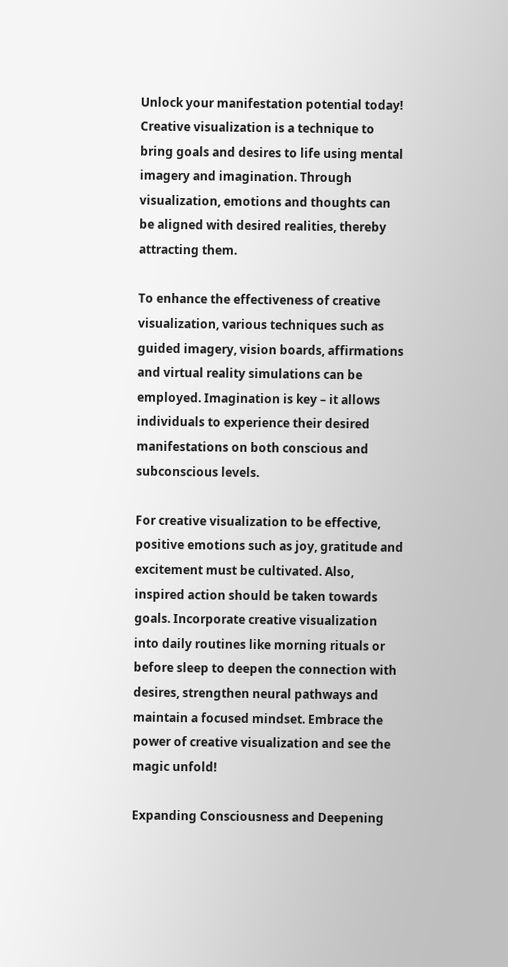Unlock your manifestation potential today! Creative visualization is a technique to bring goals and desires to life using mental imagery and imagination. Through visualization, emotions and thoughts can be aligned with desired realities, thereby attracting them.

To enhance the effectiveness of creative visualization, various techniques such as guided imagery, vision boards, affirmations and virtual reality simulations can be employed. Imagination is key – it allows individuals to experience their desired manifestations on both conscious and subconscious levels.

For creative visualization to be effective, positive emotions such as joy, gratitude and excitement must be cultivated. Also, inspired action should be taken towards goals. Incorporate creative visualization into daily routines like morning rituals or before sleep to deepen the connection with desires, strengthen neural pathways and maintain a focused mindset. Embrace the power of creative visualization and see the magic unfold!

Expanding Consciousness and Deepening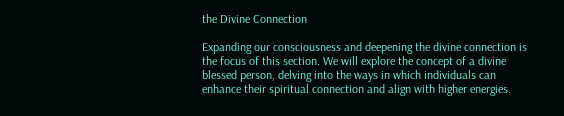the Divine Connection

Expanding our consciousness and deepening the divine connection is the focus of this section. We will explore the concept of a divine blessed person, delving into the ways in which individuals can enhance their spiritual connection and align with higher energies.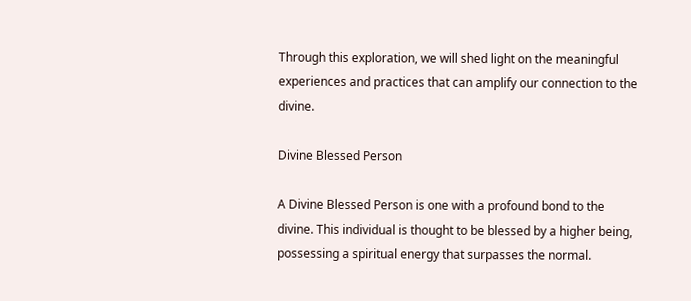Through this exploration, we will shed light on the meaningful experiences and practices that can amplify our connection to the divine.

Divine Blessed Person

A Divine Blessed Person is one with a profound bond to the divine. This individual is thought to be blessed by a higher being, possessing a spiritual energy that surpasses the normal.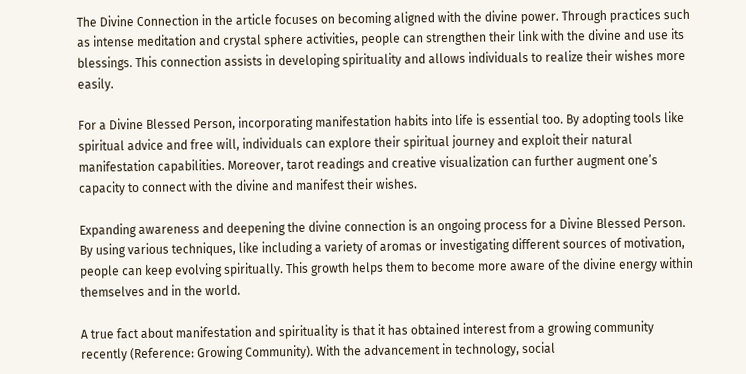The Divine Connection in the article focuses on becoming aligned with the divine power. Through practices such as intense meditation and crystal sphere activities, people can strengthen their link with the divine and use its blessings. This connection assists in developing spirituality and allows individuals to realize their wishes more easily.

For a Divine Blessed Person, incorporating manifestation habits into life is essential too. By adopting tools like spiritual advice and free will, individuals can explore their spiritual journey and exploit their natural manifestation capabilities. Moreover, tarot readings and creative visualization can further augment one’s capacity to connect with the divine and manifest their wishes.

Expanding awareness and deepening the divine connection is an ongoing process for a Divine Blessed Person. By using various techniques, like including a variety of aromas or investigating different sources of motivation, people can keep evolving spiritually. This growth helps them to become more aware of the divine energy within themselves and in the world.

A true fact about manifestation and spirituality is that it has obtained interest from a growing community recently (Reference: Growing Community). With the advancement in technology, social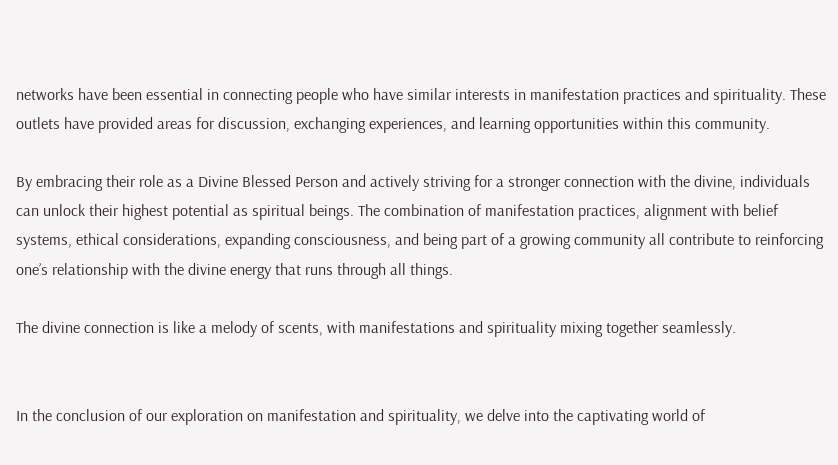networks have been essential in connecting people who have similar interests in manifestation practices and spirituality. These outlets have provided areas for discussion, exchanging experiences, and learning opportunities within this community.

By embracing their role as a Divine Blessed Person and actively striving for a stronger connection with the divine, individuals can unlock their highest potential as spiritual beings. The combination of manifestation practices, alignment with belief systems, ethical considerations, expanding consciousness, and being part of a growing community all contribute to reinforcing one’s relationship with the divine energy that runs through all things.

The divine connection is like a melody of scents, with manifestations and spirituality mixing together seamlessly.


In the conclusion of our exploration on manifestation and spirituality, we delve into the captivating world of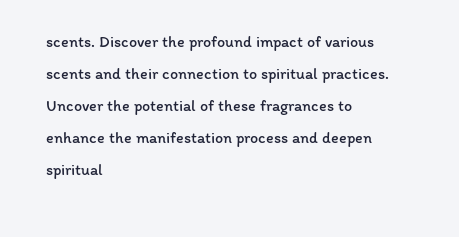scents. Discover the profound impact of various scents and their connection to spiritual practices. Uncover the potential of these fragrances to enhance the manifestation process and deepen spiritual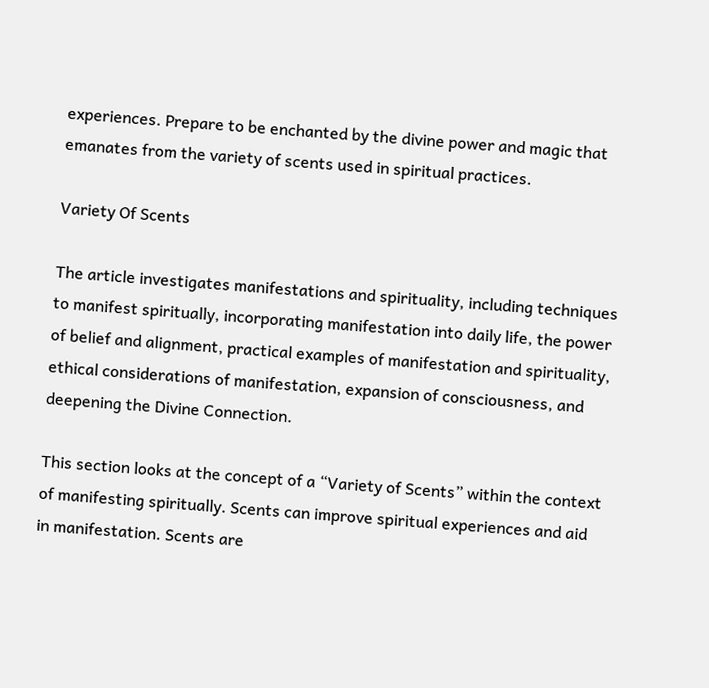experiences. Prepare to be enchanted by the divine power and magic that emanates from the variety of scents used in spiritual practices.

Variety Of Scents

The article investigates manifestations and spirituality, including techniques to manifest spiritually, incorporating manifestation into daily life, the power of belief and alignment, practical examples of manifestation and spirituality, ethical considerations of manifestation, expansion of consciousness, and deepening the Divine Connection.

This section looks at the concept of a “Variety of Scents” within the context of manifesting spiritually. Scents can improve spiritual experiences and aid in manifestation. Scents are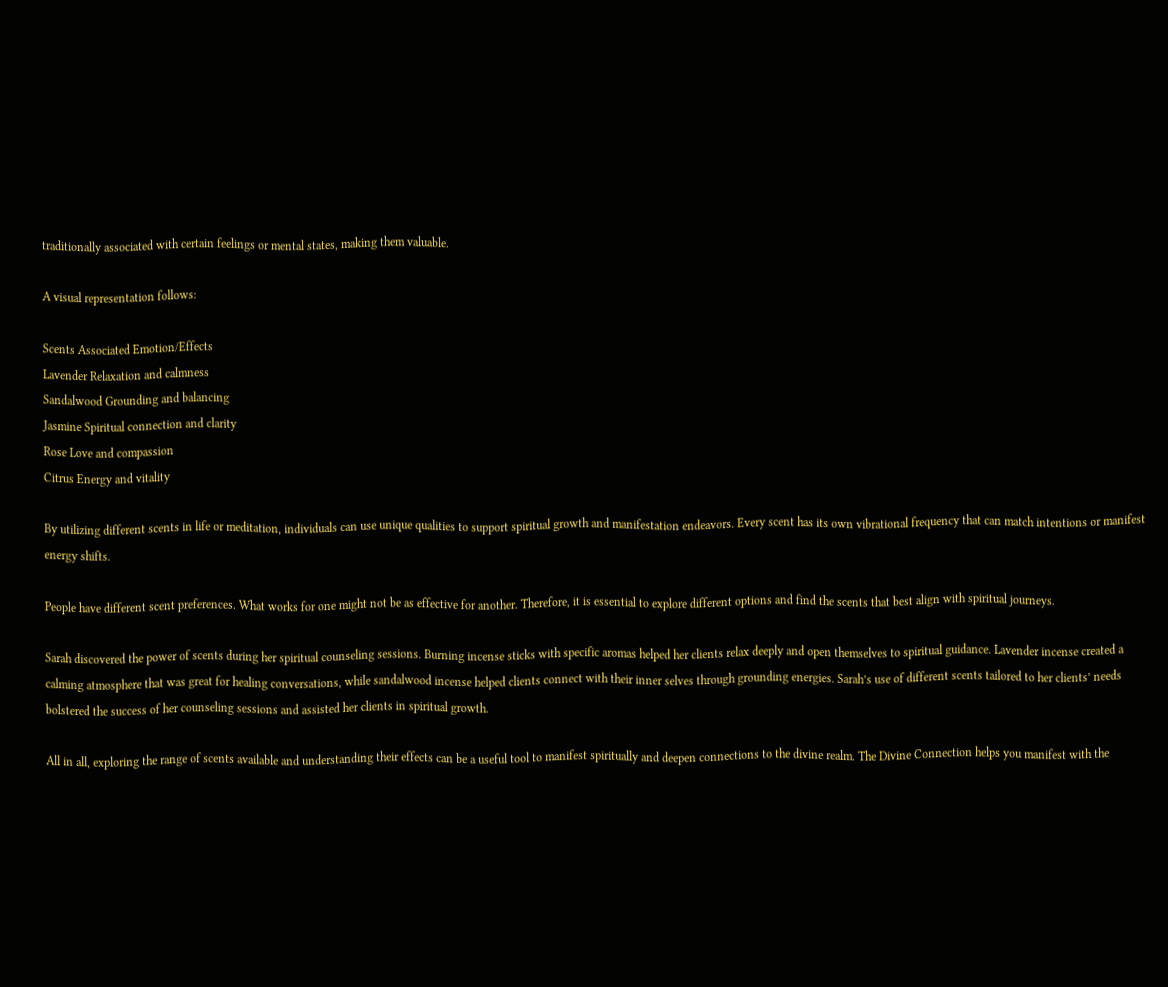traditionally associated with certain feelings or mental states, making them valuable.

A visual representation follows:

Scents Associated Emotion/Effects
Lavender Relaxation and calmness
Sandalwood Grounding and balancing
Jasmine Spiritual connection and clarity
Rose Love and compassion
Citrus Energy and vitality

By utilizing different scents in life or meditation, individuals can use unique qualities to support spiritual growth and manifestation endeavors. Every scent has its own vibrational frequency that can match intentions or manifest energy shifts.

People have different scent preferences. What works for one might not be as effective for another. Therefore, it is essential to explore different options and find the scents that best align with spiritual journeys.

Sarah discovered the power of scents during her spiritual counseling sessions. Burning incense sticks with specific aromas helped her clients relax deeply and open themselves to spiritual guidance. Lavender incense created a calming atmosphere that was great for healing conversations, while sandalwood incense helped clients connect with their inner selves through grounding energies. Sarah’s use of different scents tailored to her clients’ needs bolstered the success of her counseling sessions and assisted her clients in spiritual growth.

All in all, exploring the range of scents available and understanding their effects can be a useful tool to manifest spiritually and deepen connections to the divine realm. The Divine Connection helps you manifest with the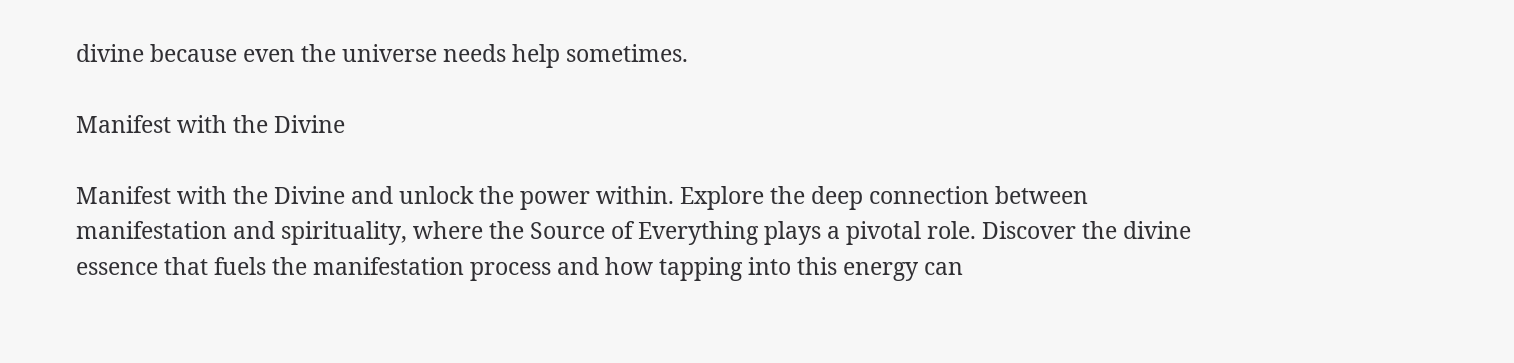divine because even the universe needs help sometimes.

Manifest with the Divine

Manifest with the Divine and unlock the power within. Explore the deep connection between manifestation and spirituality, where the Source of Everything plays a pivotal role. Discover the divine essence that fuels the manifestation process and how tapping into this energy can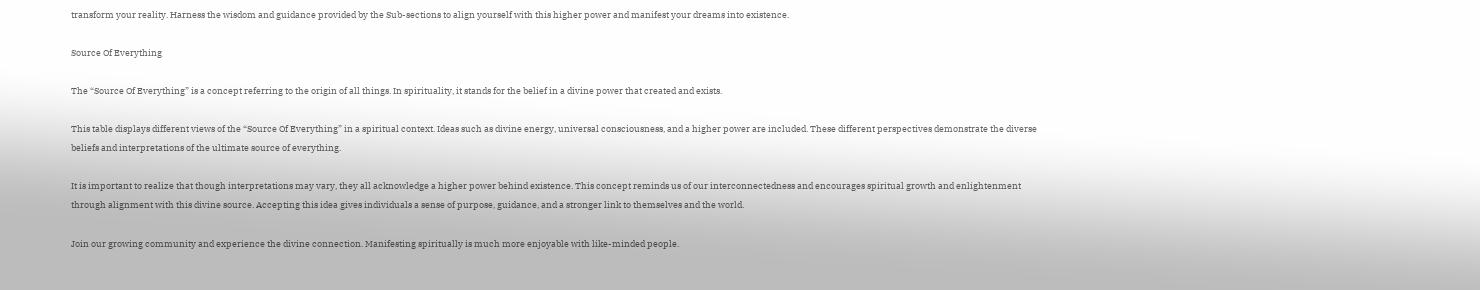transform your reality. Harness the wisdom and guidance provided by the Sub-sections to align yourself with this higher power and manifest your dreams into existence.

Source Of Everything

The “Source Of Everything” is a concept referring to the origin of all things. In spirituality, it stands for the belief in a divine power that created and exists.

This table displays different views of the “Source Of Everything” in a spiritual context. Ideas such as divine energy, universal consciousness, and a higher power are included. These different perspectives demonstrate the diverse beliefs and interpretations of the ultimate source of everything.

It is important to realize that though interpretations may vary, they all acknowledge a higher power behind existence. This concept reminds us of our interconnectedness and encourages spiritual growth and enlightenment through alignment with this divine source. Accepting this idea gives individuals a sense of purpose, guidance, and a stronger link to themselves and the world.

Join our growing community and experience the divine connection. Manifesting spiritually is much more enjoyable with like-minded people.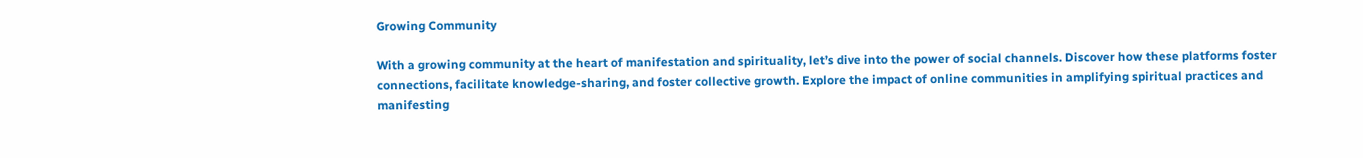Growing Community

With a growing community at the heart of manifestation and spirituality, let’s dive into the power of social channels. Discover how these platforms foster connections, facilitate knowledge-sharing, and foster collective growth. Explore the impact of online communities in amplifying spiritual practices and manifesting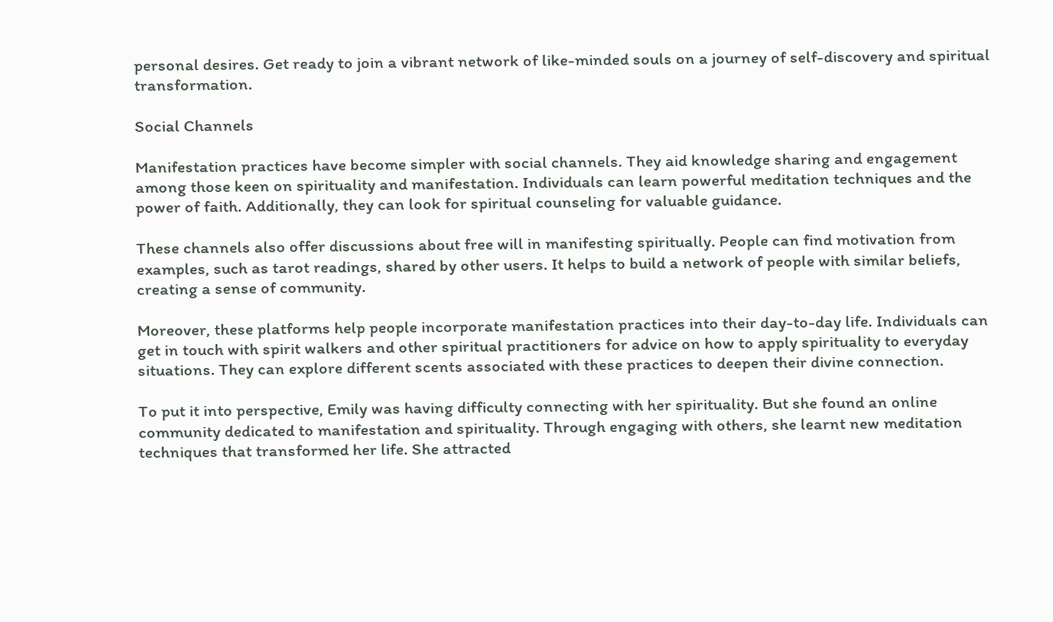personal desires. Get ready to join a vibrant network of like-minded souls on a journey of self-discovery and spiritual transformation.

Social Channels

Manifestation practices have become simpler with social channels. They aid knowledge sharing and engagement among those keen on spirituality and manifestation. Individuals can learn powerful meditation techniques and the power of faith. Additionally, they can look for spiritual counseling for valuable guidance.

These channels also offer discussions about free will in manifesting spiritually. People can find motivation from examples, such as tarot readings, shared by other users. It helps to build a network of people with similar beliefs, creating a sense of community.

Moreover, these platforms help people incorporate manifestation practices into their day-to-day life. Individuals can get in touch with spirit walkers and other spiritual practitioners for advice on how to apply spirituality to everyday situations. They can explore different scents associated with these practices to deepen their divine connection.

To put it into perspective, Emily was having difficulty connecting with her spirituality. But she found an online community dedicated to manifestation and spirituality. Through engaging with others, she learnt new meditation techniques that transformed her life. She attracted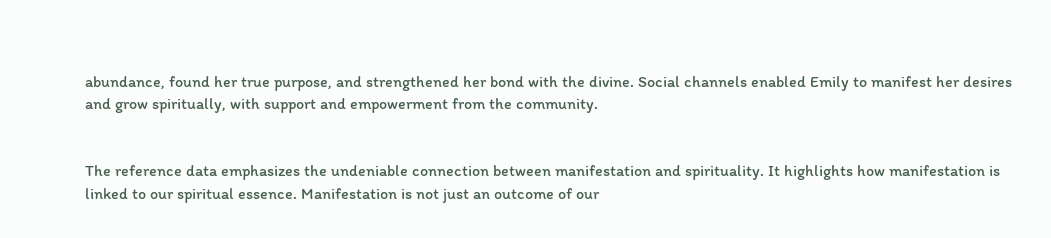abundance, found her true purpose, and strengthened her bond with the divine. Social channels enabled Emily to manifest her desires and grow spiritually, with support and empowerment from the community.


The reference data emphasizes the undeniable connection between manifestation and spirituality. It highlights how manifestation is linked to our spiritual essence. Manifestation is not just an outcome of our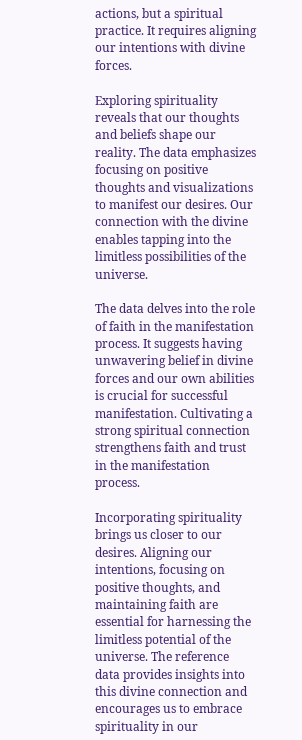actions, but a spiritual practice. It requires aligning our intentions with divine forces.

Exploring spirituality reveals that our thoughts and beliefs shape our reality. The data emphasizes focusing on positive thoughts and visualizations to manifest our desires. Our connection with the divine enables tapping into the limitless possibilities of the universe.

The data delves into the role of faith in the manifestation process. It suggests having unwavering belief in divine forces and our own abilities is crucial for successful manifestation. Cultivating a strong spiritual connection strengthens faith and trust in the manifestation process.

Incorporating spirituality brings us closer to our desires. Aligning our intentions, focusing on positive thoughts, and maintaining faith are essential for harnessing the limitless potential of the universe. The reference data provides insights into this divine connection and encourages us to embrace spirituality in our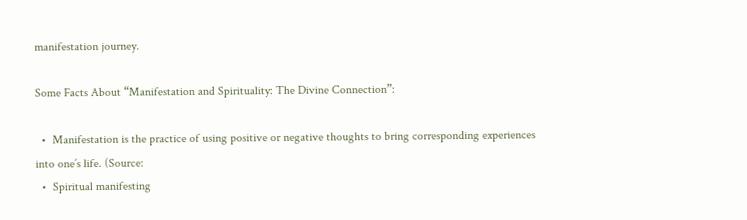manifestation journey.

Some Facts About “Manifestation and Spirituality: The Divine Connection”:

  •  Manifestation is the practice of using positive or negative thoughts to bring corresponding experiences into one’s life. (Source:
  •  Spiritual manifesting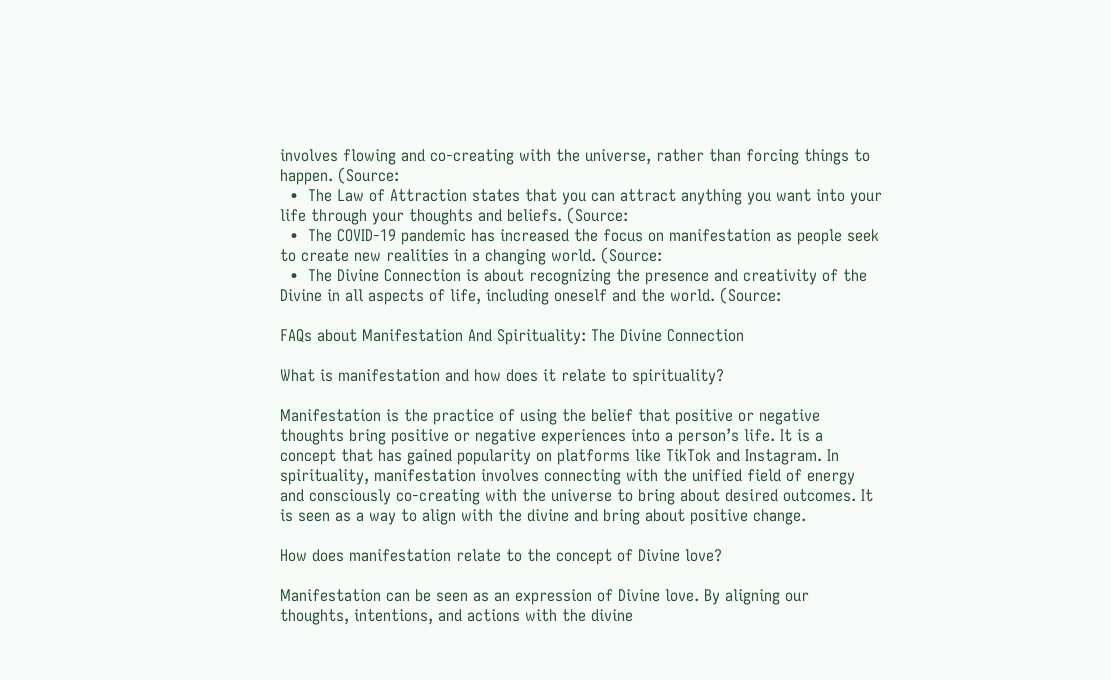involves flowing and co-creating with the universe, rather than forcing things to happen. (Source:
  •  The Law of Attraction states that you can attract anything you want into your life through your thoughts and beliefs. (Source:
  •  The COVID-19 pandemic has increased the focus on manifestation as people seek to create new realities in a changing world. (Source:
  •  The Divine Connection is about recognizing the presence and creativity of the Divine in all aspects of life, including oneself and the world. (Source:

FAQs about Manifestation And Spirituality: The Divine Connection

What is manifestation and how does it relate to spirituality?

Manifestation is the practice of using the belief that positive or negative thoughts bring positive or negative experiences into a person’s life. It is a concept that has gained popularity on platforms like TikTok and Instagram. In spirituality, manifestation involves connecting with the unified field of energy and consciously co-creating with the universe to bring about desired outcomes. It is seen as a way to align with the divine and bring about positive change.

How does manifestation relate to the concept of Divine love?

Manifestation can be seen as an expression of Divine love. By aligning our thoughts, intentions, and actions with the divine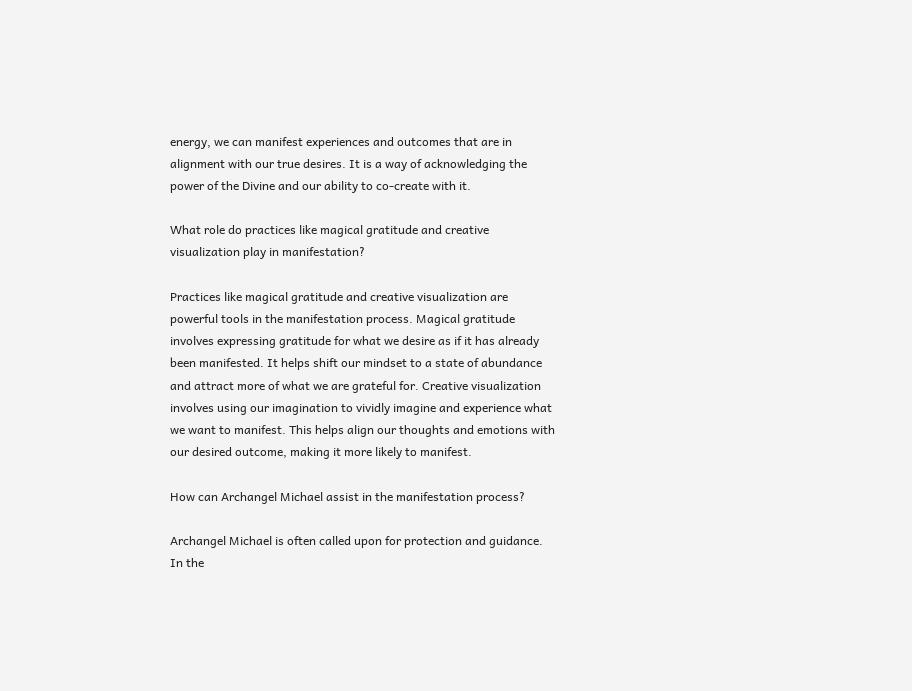energy, we can manifest experiences and outcomes that are in alignment with our true desires. It is a way of acknowledging the power of the Divine and our ability to co-create with it.

What role do practices like magical gratitude and creative visualization play in manifestation?

Practices like magical gratitude and creative visualization are powerful tools in the manifestation process. Magical gratitude involves expressing gratitude for what we desire as if it has already been manifested. It helps shift our mindset to a state of abundance and attract more of what we are grateful for. Creative visualization involves using our imagination to vividly imagine and experience what we want to manifest. This helps align our thoughts and emotions with our desired outcome, making it more likely to manifest.

How can Archangel Michael assist in the manifestation process?

Archangel Michael is often called upon for protection and guidance. In the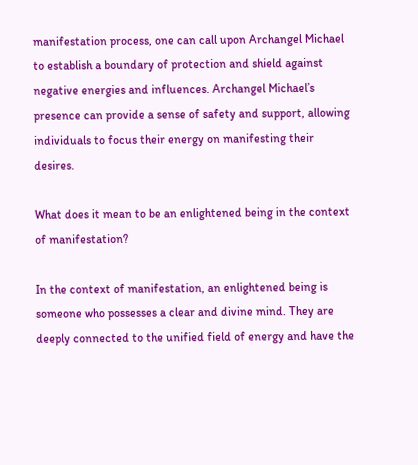manifestation process, one can call upon Archangel Michael to establish a boundary of protection and shield against negative energies and influences. Archangel Michael’s presence can provide a sense of safety and support, allowing individuals to focus their energy on manifesting their desires.

What does it mean to be an enlightened being in the context of manifestation?

In the context of manifestation, an enlightened being is someone who possesses a clear and divine mind. They are deeply connected to the unified field of energy and have the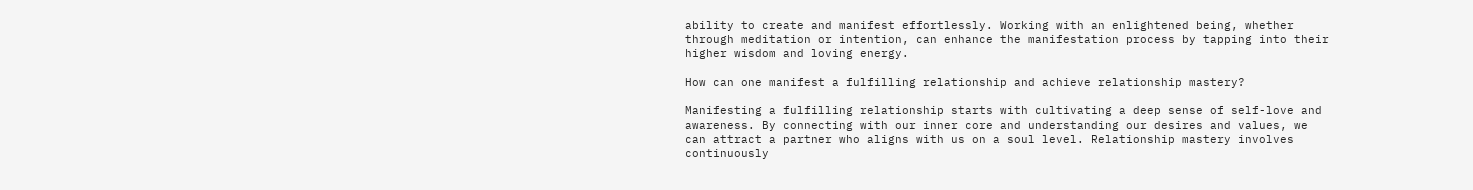ability to create and manifest effortlessly. Working with an enlightened being, whether through meditation or intention, can enhance the manifestation process by tapping into their higher wisdom and loving energy.

How can one manifest a fulfilling relationship and achieve relationship mastery?

Manifesting a fulfilling relationship starts with cultivating a deep sense of self-love and awareness. By connecting with our inner core and understanding our desires and values, we can attract a partner who aligns with us on a soul level. Relationship mastery involves continuously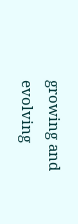growing and evolving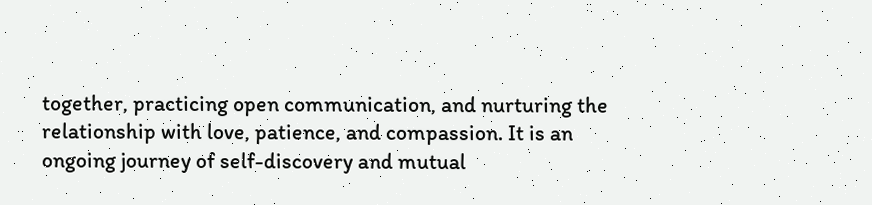together, practicing open communication, and nurturing the relationship with love, patience, and compassion. It is an ongoing journey of self-discovery and mutual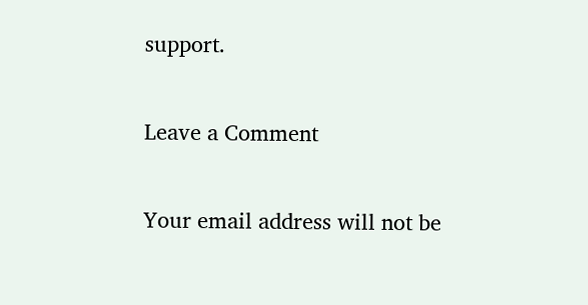support.

Leave a Comment

Your email address will not be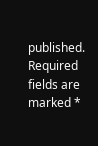published. Required fields are marked *